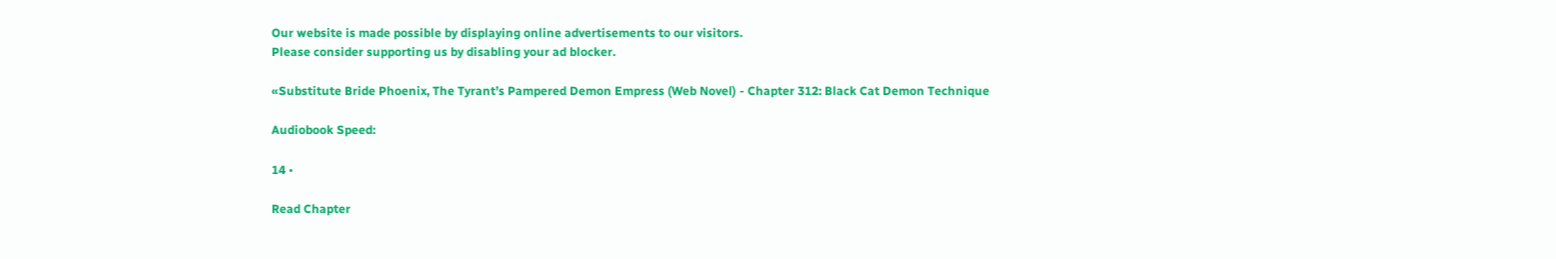Our website is made possible by displaying online advertisements to our visitors.
Please consider supporting us by disabling your ad blocker.

«Substitute Bride Phoenix, The Tyrant’s Pampered Demon Empress (Web Novel) - Chapter 312: Black Cat Demon Technique

Audiobook Speed:

14 •

Read Chapter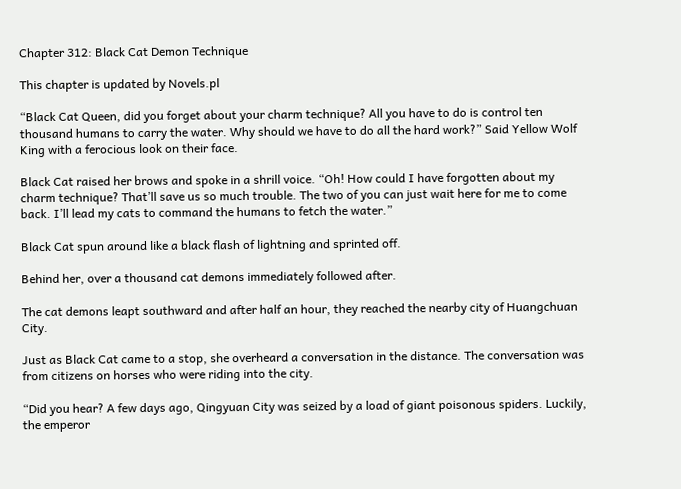Chapter 312: Black Cat Demon Technique

This chapter is updated by Novels.pl

“Black Cat Queen, did you forget about your charm technique? All you have to do is control ten thousand humans to carry the water. Why should we have to do all the hard work?” Said Yellow Wolf King with a ferocious look on their face.

Black Cat raised her brows and spoke in a shrill voice. “Oh! How could I have forgotten about my charm technique? That’ll save us so much trouble. The two of you can just wait here for me to come back. I’ll lead my cats to command the humans to fetch the water.”

Black Cat spun around like a black flash of lightning and sprinted off.

Behind her, over a thousand cat demons immediately followed after.

The cat demons leapt southward and after half an hour, they reached the nearby city of Huangchuan City.

Just as Black Cat came to a stop, she overheard a conversation in the distance. The conversation was from citizens on horses who were riding into the city.

“Did you hear? A few days ago, Qingyuan City was seized by a load of giant poisonous spiders. Luckily, the emperor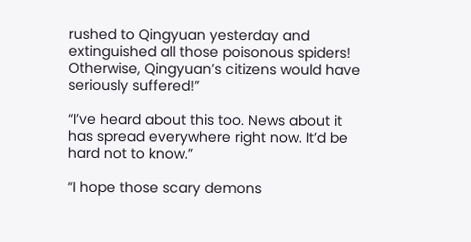rushed to Qingyuan yesterday and extinguished all those poisonous spiders! Otherwise, Qingyuan’s citizens would have seriously suffered!”

“I’ve heard about this too. News about it has spread everywhere right now. It’d be hard not to know.”

“I hope those scary demons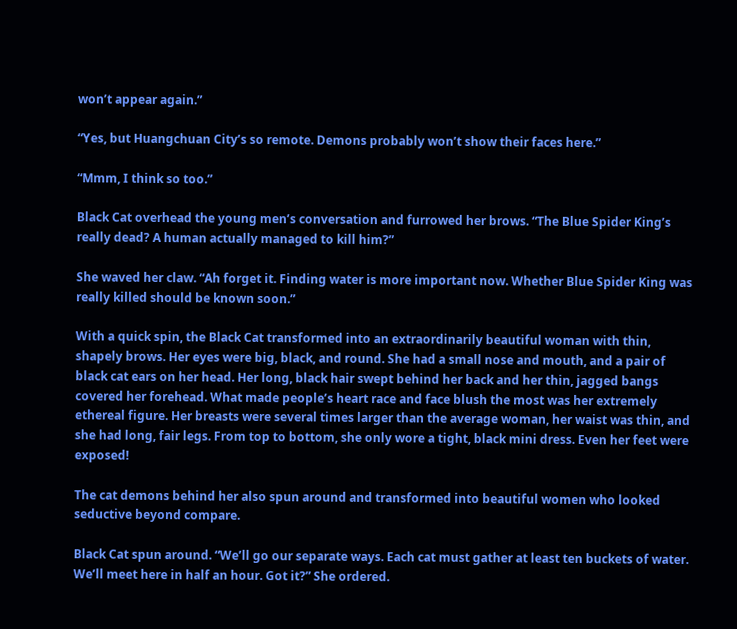won’t appear again.”

“Yes, but Huangchuan City’s so remote. Demons probably won’t show their faces here.”

“Mmm, I think so too.”

Black Cat overhead the young men’s conversation and furrowed her brows. “The Blue Spider King’s really dead? A human actually managed to kill him?”

She waved her claw. “Ah forget it. Finding water is more important now. Whether Blue Spider King was really killed should be known soon.”

With a quick spin, the Black Cat transformed into an extraordinarily beautiful woman with thin, shapely brows. Her eyes were big, black, and round. She had a small nose and mouth, and a pair of black cat ears on her head. Her long, black hair swept behind her back and her thin, jagged bangs covered her forehead. What made people’s heart race and face blush the most was her extremely ethereal figure. Her breasts were several times larger than the average woman, her waist was thin, and she had long, fair legs. From top to bottom, she only wore a tight, black mini dress. Even her feet were exposed!

The cat demons behind her also spun around and transformed into beautiful women who looked seductive beyond compare.

Black Cat spun around. “We’ll go our separate ways. Each cat must gather at least ten buckets of water. We’ll meet here in half an hour. Got it?” She ordered.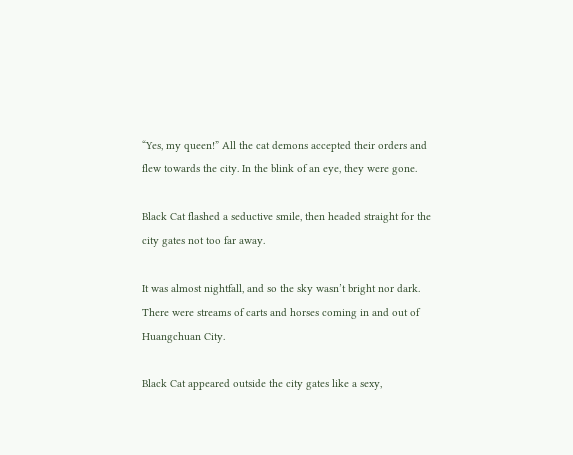“Yes, my queen!” All the cat demons accepted their orders and flew towards the city. In the blink of an eye, they were gone.

Black Cat flashed a seductive smile, then headed straight for the city gates not too far away.

It was almost nightfall, and so the sky wasn’t bright nor dark. There were streams of carts and horses coming in and out of Huangchuan City.

Black Cat appeared outside the city gates like a sexy,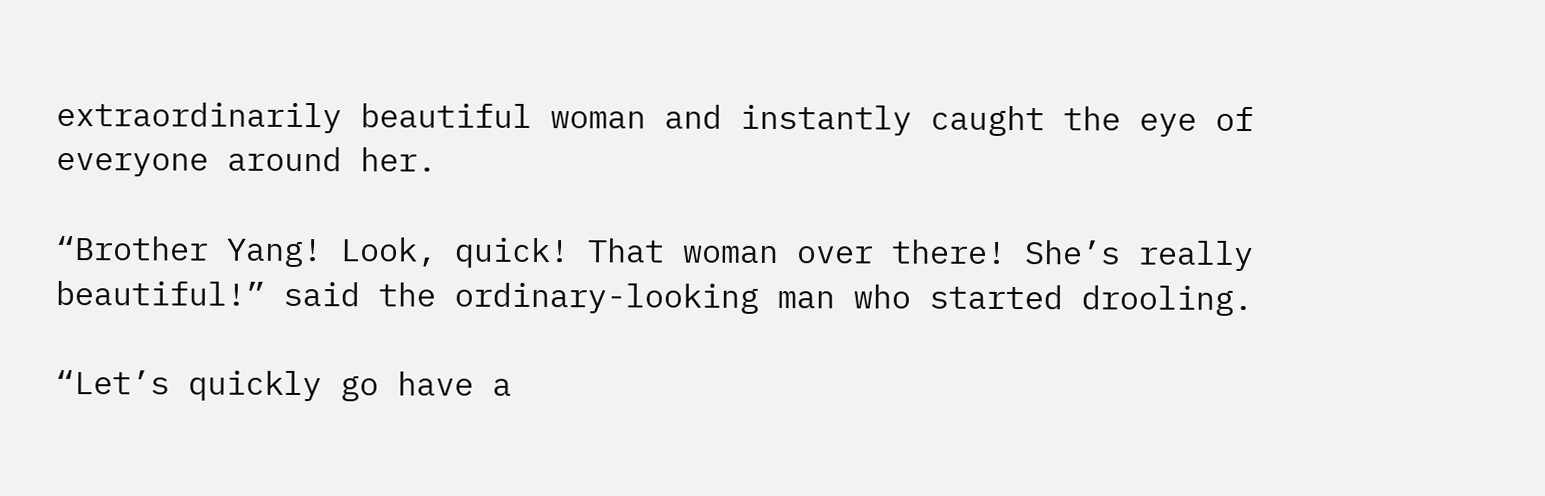extraordinarily beautiful woman and instantly caught the eye of everyone around her.

“Brother Yang! Look, quick! That woman over there! She’s really beautiful!” said the ordinary-looking man who started drooling.

“Let’s quickly go have a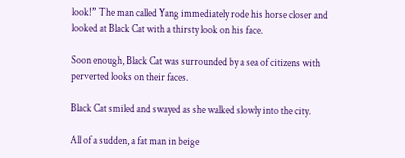look!” The man called Yang immediately rode his horse closer and looked at Black Cat with a thirsty look on his face.

Soon enough, Black Cat was surrounded by a sea of citizens with perverted looks on their faces.

Black Cat smiled and swayed as she walked slowly into the city.

All of a sudden, a fat man in beige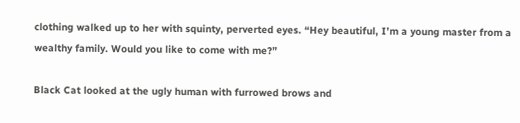clothing walked up to her with squinty, perverted eyes. “Hey beautiful, I’m a young master from a wealthy family. Would you like to come with me?”

Black Cat looked at the ugly human with furrowed brows and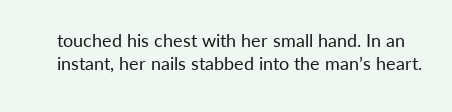touched his chest with her small hand. In an instant, her nails stabbed into the man’s heart.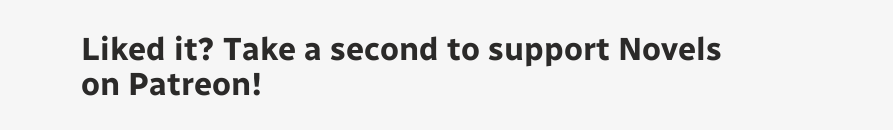Liked it? Take a second to support Novels on Patreon!